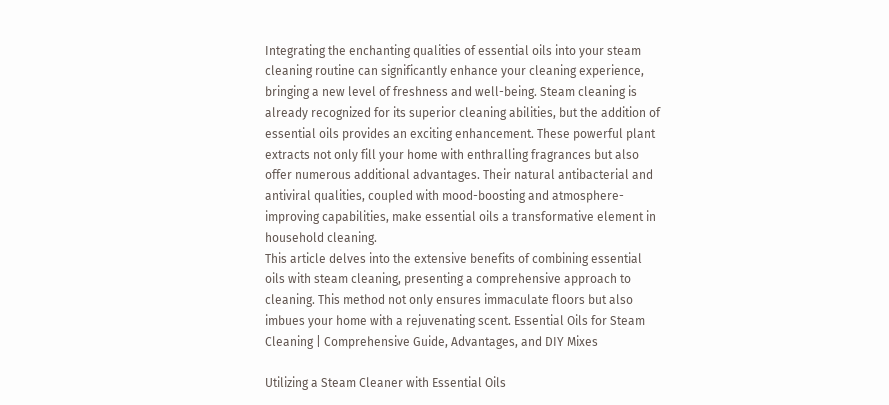Integrating the enchanting qualities of essential oils into your steam cleaning routine can significantly enhance your cleaning experience, bringing a new level of freshness and well-being. Steam cleaning is already recognized for its superior cleaning abilities, but the addition of essential oils provides an exciting enhancement. These powerful plant extracts not only fill your home with enthralling fragrances but also offer numerous additional advantages. Their natural antibacterial and antiviral qualities, coupled with mood-boosting and atmosphere-improving capabilities, make essential oils a transformative element in household cleaning.
This article delves into the extensive benefits of combining essential oils with steam cleaning, presenting a comprehensive approach to cleaning. This method not only ensures immaculate floors but also imbues your home with a rejuvenating scent. Essential Oils for Steam Cleaning | Comprehensive Guide, Advantages, and DIY Mixes

Utilizing a Steam Cleaner with Essential Oils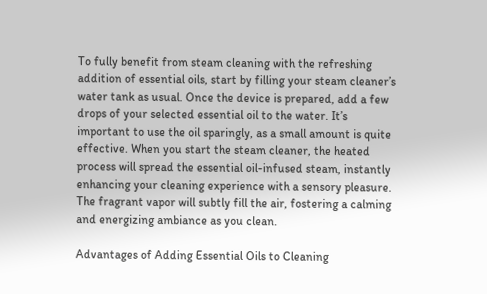To fully benefit from steam cleaning with the refreshing addition of essential oils, start by filling your steam cleaner’s water tank as usual. Once the device is prepared, add a few drops of your selected essential oil to the water. It’s important to use the oil sparingly, as a small amount is quite effective. When you start the steam cleaner, the heated process will spread the essential oil-infused steam, instantly enhancing your cleaning experience with a sensory pleasure. The fragrant vapor will subtly fill the air, fostering a calming and energizing ambiance as you clean.

Advantages of Adding Essential Oils to Cleaning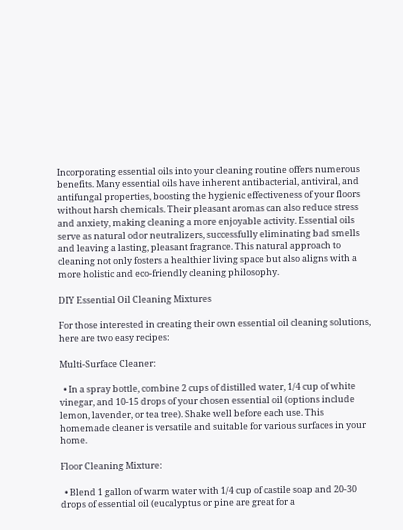Incorporating essential oils into your cleaning routine offers numerous benefits. Many essential oils have inherent antibacterial, antiviral, and antifungal properties, boosting the hygienic effectiveness of your floors without harsh chemicals. Their pleasant aromas can also reduce stress and anxiety, making cleaning a more enjoyable activity. Essential oils serve as natural odor neutralizers, successfully eliminating bad smells and leaving a lasting, pleasant fragrance. This natural approach to cleaning not only fosters a healthier living space but also aligns with a more holistic and eco-friendly cleaning philosophy.

DIY Essential Oil Cleaning Mixtures

For those interested in creating their own essential oil cleaning solutions, here are two easy recipes:

Multi-Surface Cleaner:

  • In a spray bottle, combine 2 cups of distilled water, 1/4 cup of white vinegar, and 10-15 drops of your chosen essential oil (options include lemon, lavender, or tea tree). Shake well before each use. This homemade cleaner is versatile and suitable for various surfaces in your home.

Floor Cleaning Mixture:

  • Blend 1 gallon of warm water with 1/4 cup of castile soap and 20-30 drops of essential oil (eucalyptus or pine are great for a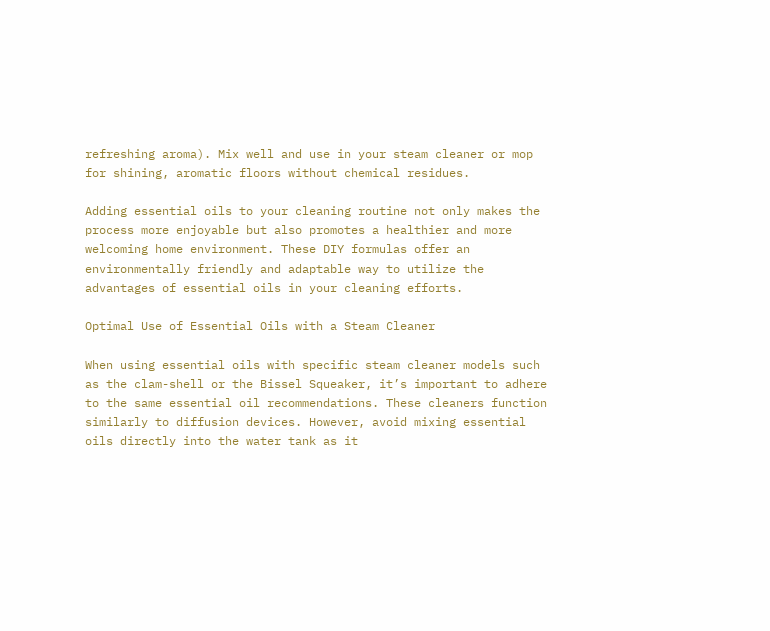refreshing aroma). Mix well and use in your steam cleaner or mop for shining, aromatic floors without chemical residues.

Adding essential oils to your cleaning routine not only makes the process more enjoyable but also promotes a healthier and more welcoming home environment. These DIY formulas offer an environmentally friendly and adaptable way to utilize the advantages of essential oils in your cleaning efforts.

Optimal Use of Essential Oils with a Steam Cleaner

When using essential oils with specific steam cleaner models such as the clam-shell or the Bissel Squeaker, it’s important to adhere to the same essential oil recommendations. These cleaners function similarly to diffusion devices. However, avoid mixing essential oils directly into the water tank as it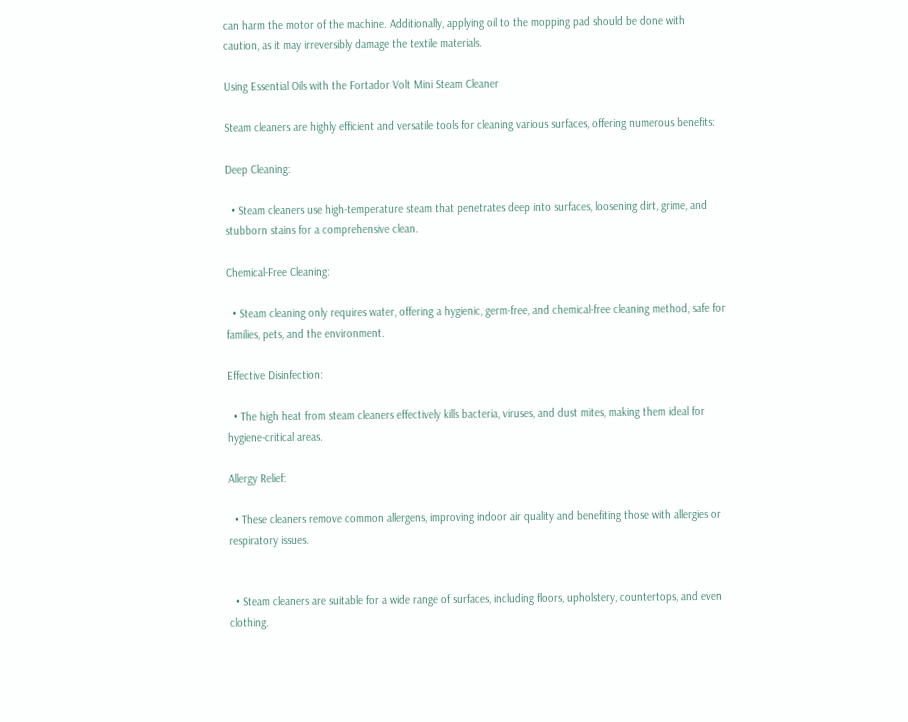can harm the motor of the machine. Additionally, applying oil to the mopping pad should be done with caution, as it may irreversibly damage the textile materials.

Using Essential Oils with the Fortador Volt Mini Steam Cleaner

Steam cleaners are highly efficient and versatile tools for cleaning various surfaces, offering numerous benefits:

Deep Cleaning:

  • Steam cleaners use high-temperature steam that penetrates deep into surfaces, loosening dirt, grime, and stubborn stains for a comprehensive clean.

Chemical-Free Cleaning:

  • Steam cleaning only requires water, offering a hygienic, germ-free, and chemical-free cleaning method, safe for families, pets, and the environment.

Effective Disinfection:

  • The high heat from steam cleaners effectively kills bacteria, viruses, and dust mites, making them ideal for hygiene-critical areas.

Allergy Relief:

  • These cleaners remove common allergens, improving indoor air quality and benefiting those with allergies or respiratory issues.


  • Steam cleaners are suitable for a wide range of surfaces, including floors, upholstery, countertops, and even clothing.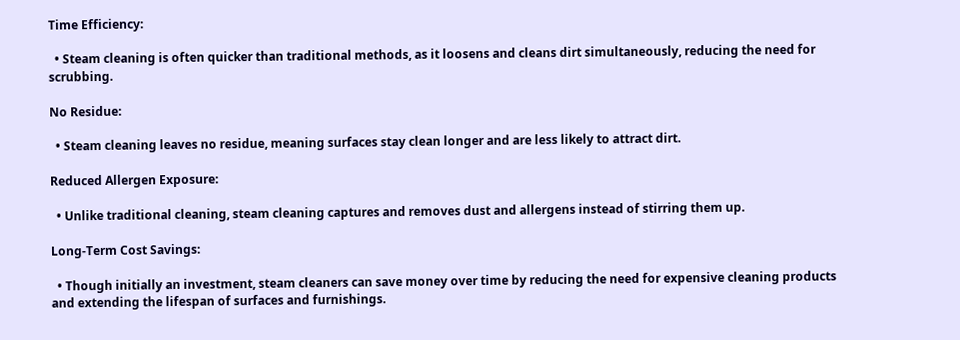Time Efficiency:

  • Steam cleaning is often quicker than traditional methods, as it loosens and cleans dirt simultaneously, reducing the need for scrubbing.

No Residue:

  • Steam cleaning leaves no residue, meaning surfaces stay clean longer and are less likely to attract dirt.

Reduced Allergen Exposure:

  • Unlike traditional cleaning, steam cleaning captures and removes dust and allergens instead of stirring them up.

Long-Term Cost Savings:

  • Though initially an investment, steam cleaners can save money over time by reducing the need for expensive cleaning products and extending the lifespan of surfaces and furnishings.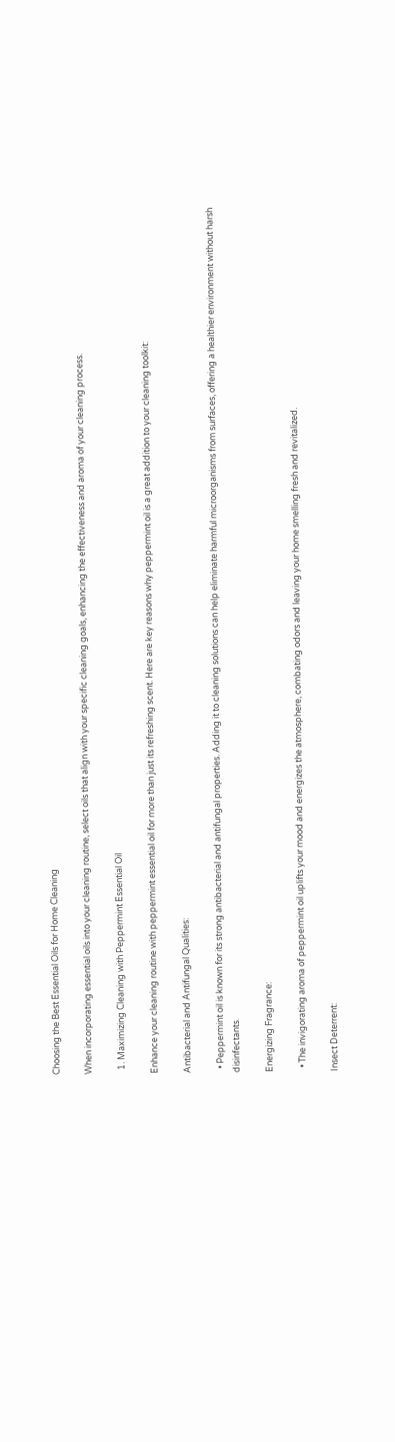Choosing the Best Essential Oils for Home Cleaning

When incorporating essential oils into your cleaning routine, select oils that align with your specific cleaning goals, enhancing the effectiveness and aroma of your cleaning process.

  1. Maximizing Cleaning with Peppermint Essential Oil

Enhance your cleaning routine with peppermint essential oil for more than just its refreshing scent. Here are key reasons why peppermint oil is a great addition to your cleaning toolkit:

Antibacterial and Antifungal Qualities:

  • Peppermint oil is known for its strong antibacterial and antifungal properties. Adding it to cleaning solutions can help eliminate harmful microorganisms from surfaces, offering a healthier environment without harsh disinfectants.

Energizing Fragrance:

  • The invigorating aroma of peppermint oil uplifts your mood and energizes the atmosphere, combating odors and leaving your home smelling fresh and revitalized.

Insect Deterrent: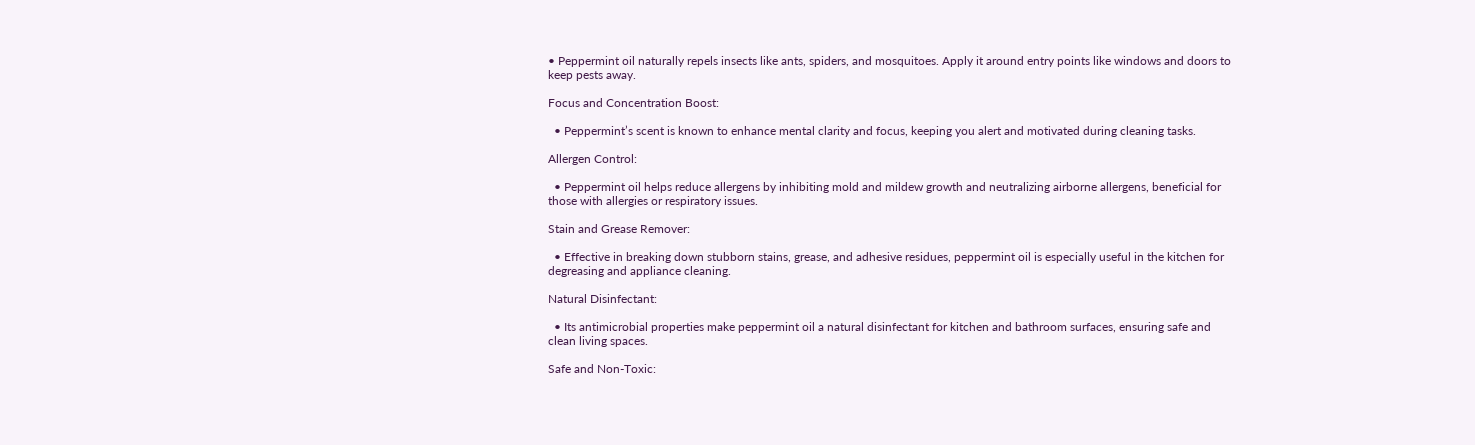• Peppermint oil naturally repels insects like ants, spiders, and mosquitoes. Apply it around entry points like windows and doors to keep pests away.

Focus and Concentration Boost:

  • Peppermint’s scent is known to enhance mental clarity and focus, keeping you alert and motivated during cleaning tasks.

Allergen Control:

  • Peppermint oil helps reduce allergens by inhibiting mold and mildew growth and neutralizing airborne allergens, beneficial for those with allergies or respiratory issues.

Stain and Grease Remover:

  • Effective in breaking down stubborn stains, grease, and adhesive residues, peppermint oil is especially useful in the kitchen for degreasing and appliance cleaning.

Natural Disinfectant:

  • Its antimicrobial properties make peppermint oil a natural disinfectant for kitchen and bathroom surfaces, ensuring safe and clean living spaces.

Safe and Non-Toxic: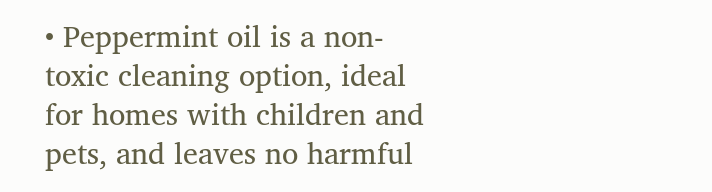• Peppermint oil is a non-toxic cleaning option, ideal for homes with children and pets, and leaves no harmful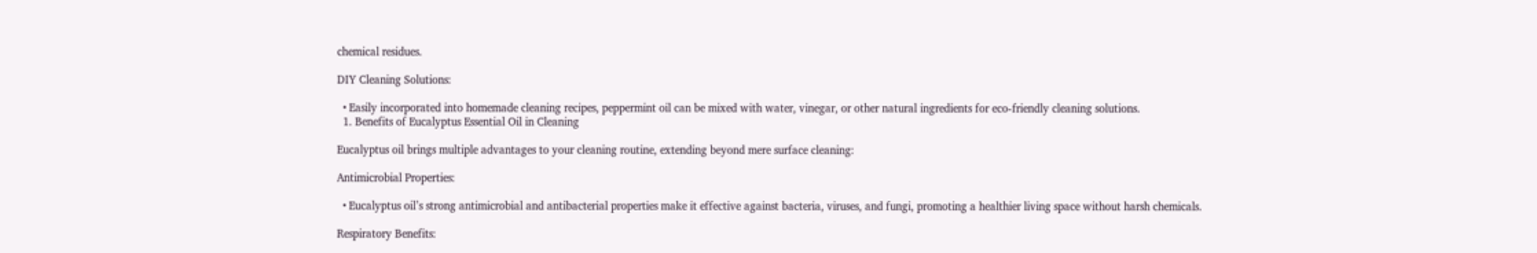chemical residues.

DIY Cleaning Solutions:

  • Easily incorporated into homemade cleaning recipes, peppermint oil can be mixed with water, vinegar, or other natural ingredients for eco-friendly cleaning solutions.
  1. Benefits of Eucalyptus Essential Oil in Cleaning

Eucalyptus oil brings multiple advantages to your cleaning routine, extending beyond mere surface cleaning:

Antimicrobial Properties:

  • Eucalyptus oil’s strong antimicrobial and antibacterial properties make it effective against bacteria, viruses, and fungi, promoting a healthier living space without harsh chemicals.

Respiratory Benefits: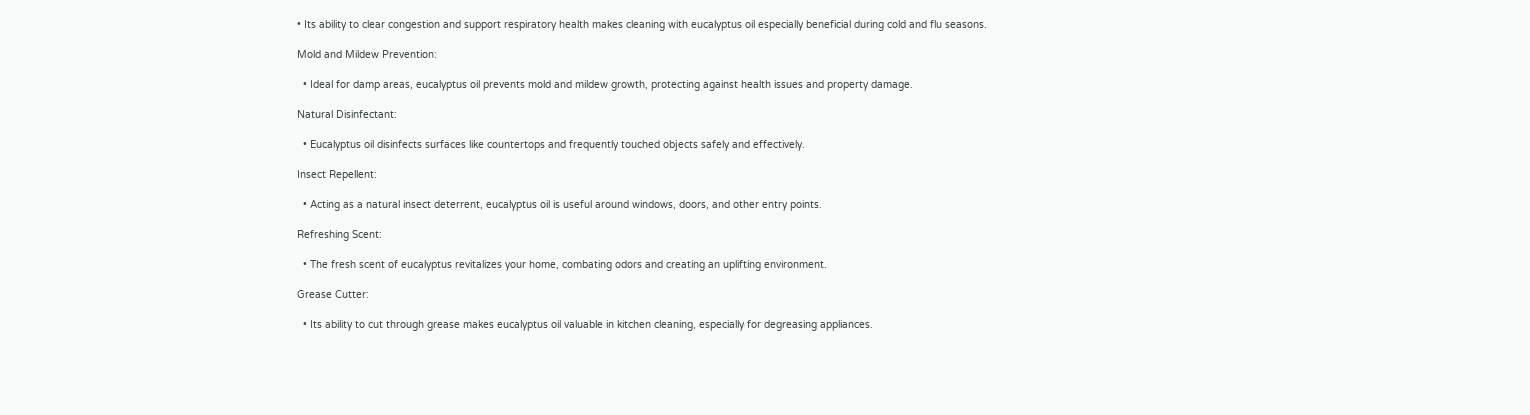• Its ability to clear congestion and support respiratory health makes cleaning with eucalyptus oil especially beneficial during cold and flu seasons.

Mold and Mildew Prevention:

  • Ideal for damp areas, eucalyptus oil prevents mold and mildew growth, protecting against health issues and property damage.

Natural Disinfectant:

  • Eucalyptus oil disinfects surfaces like countertops and frequently touched objects safely and effectively.

Insect Repellent:

  • Acting as a natural insect deterrent, eucalyptus oil is useful around windows, doors, and other entry points.

Refreshing Scent:

  • The fresh scent of eucalyptus revitalizes your home, combating odors and creating an uplifting environment.

Grease Cutter:

  • Its ability to cut through grease makes eucalyptus oil valuable in kitchen cleaning, especially for degreasing appliances.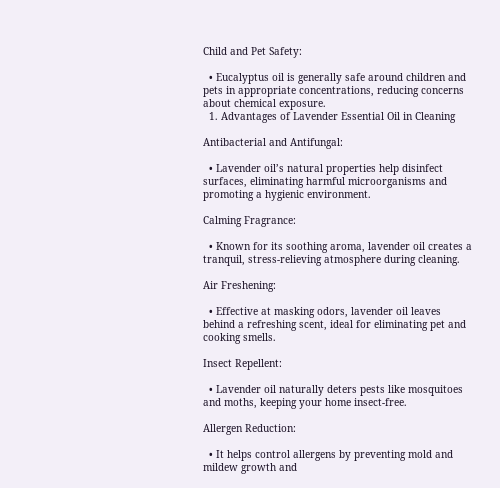Child and Pet Safety:

  • Eucalyptus oil is generally safe around children and pets in appropriate concentrations, reducing concerns about chemical exposure.
  1. Advantages of Lavender Essential Oil in Cleaning

Antibacterial and Antifungal:

  • Lavender oil’s natural properties help disinfect surfaces, eliminating harmful microorganisms and promoting a hygienic environment.

Calming Fragrance:

  • Known for its soothing aroma, lavender oil creates a tranquil, stress-relieving atmosphere during cleaning.

Air Freshening:

  • Effective at masking odors, lavender oil leaves behind a refreshing scent, ideal for eliminating pet and cooking smells.

Insect Repellent:

  • Lavender oil naturally deters pests like mosquitoes and moths, keeping your home insect-free.

Allergen Reduction:

  • It helps control allergens by preventing mold and mildew growth and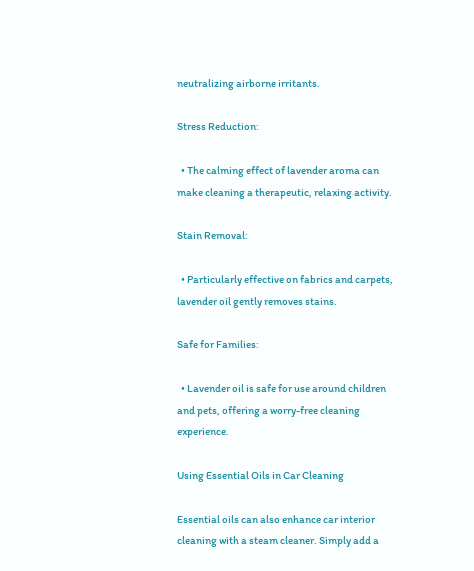neutralizing airborne irritants.

Stress Reduction:

  • The calming effect of lavender aroma can make cleaning a therapeutic, relaxing activity.

Stain Removal:

  • Particularly effective on fabrics and carpets, lavender oil gently removes stains.

Safe for Families:

  • Lavender oil is safe for use around children and pets, offering a worry-free cleaning experience.

Using Essential Oils in Car Cleaning

Essential oils can also enhance car interior cleaning with a steam cleaner. Simply add a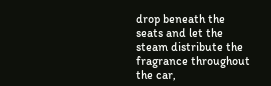drop beneath the seats and let the steam distribute the fragrance throughout the car,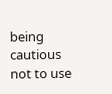being cautious not to use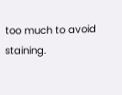too much to avoid staining.